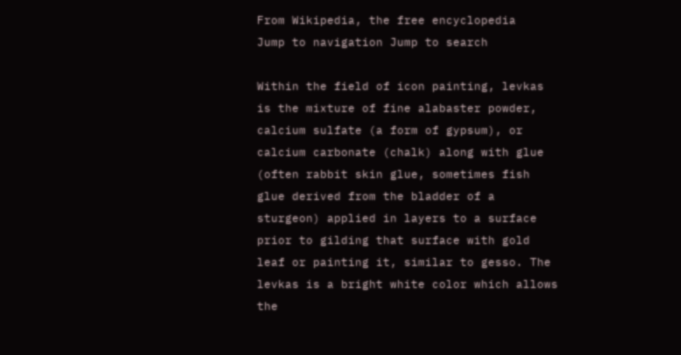From Wikipedia, the free encyclopedia
Jump to navigation Jump to search

Within the field of icon painting, levkas is the mixture of fine alabaster powder, calcium sulfate (a form of gypsum), or calcium carbonate (chalk) along with glue (often rabbit skin glue, sometimes fish glue derived from the bladder of a sturgeon) applied in layers to a surface prior to gilding that surface with gold leaf or painting it, similar to gesso. The levkas is a bright white color which allows the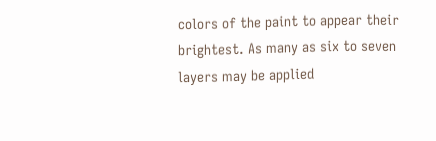colors of the paint to appear their brightest. As many as six to seven layers may be applied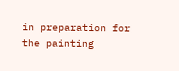in preparation for the painting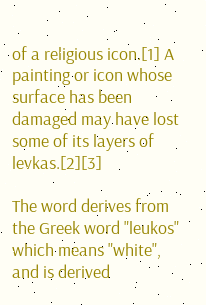of a religious icon.[1] A painting or icon whose surface has been damaged may have lost some of its layers of levkas.[2][3]

The word derives from the Greek word "leukos" which means "white", and is derived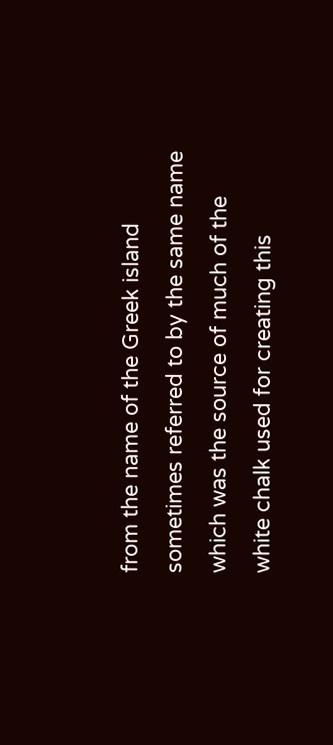from the name of the Greek island sometimes referred to by the same name which was the source of much of the white chalk used for creating this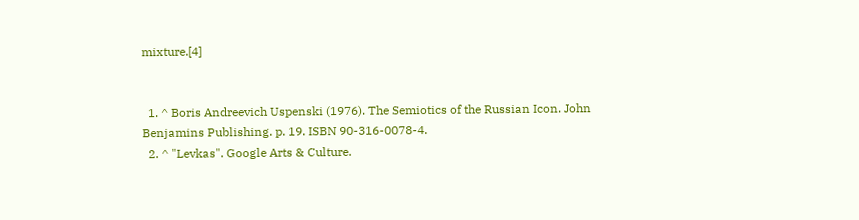mixture.[4]


  1. ^ Boris Andreevich Uspenski (1976). The Semiotics of the Russian Icon. John Benjamins Publishing. p. 19. ISBN 90-316-0078-4.
  2. ^ "Levkas". Google Arts & Culture.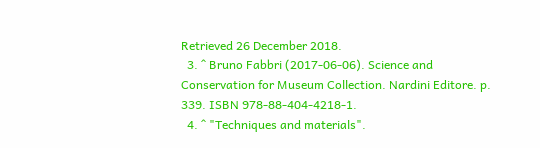Retrieved 26 December 2018.
  3. ^ Bruno Fabbri (2017-06-06). Science and Conservation for Museum Collection. Nardini Editore. p. 339. ISBN 978-88-404-4218-1.
  4. ^ "Techniques and materials".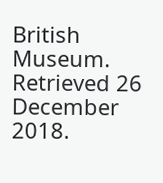British Museum. Retrieved 26 December 2018.